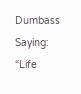Dumbass Saying: “Life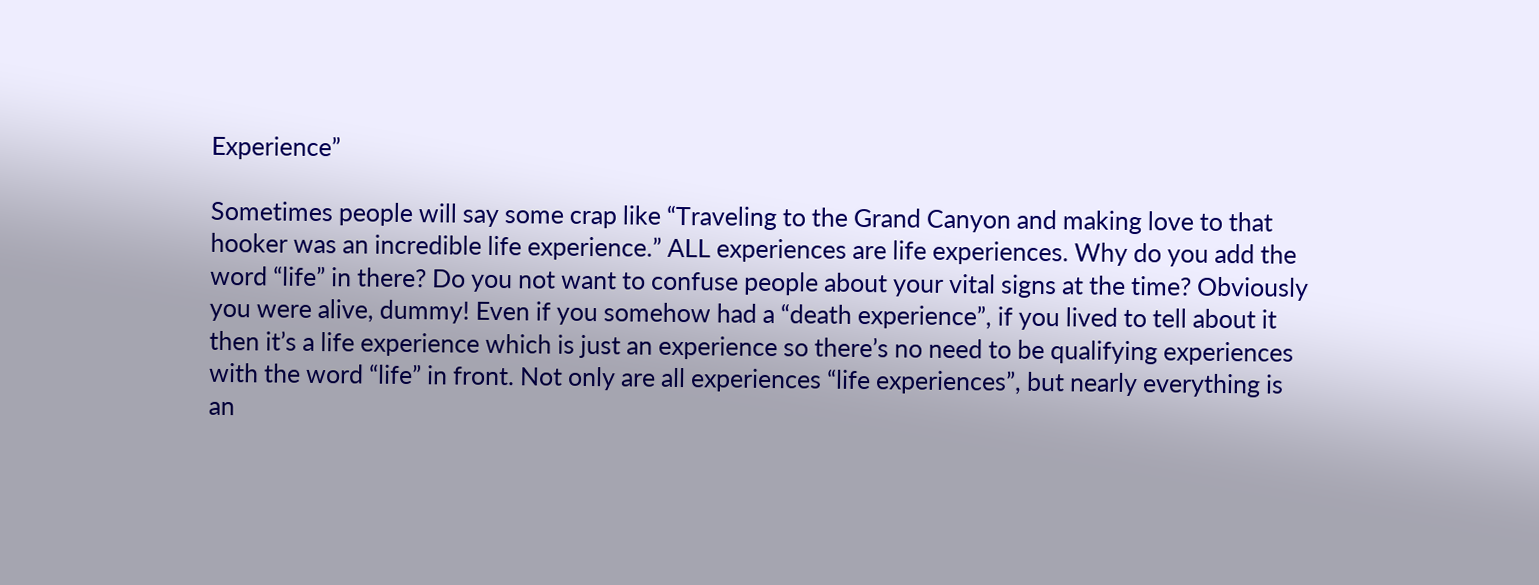Experience”

Sometimes people will say some crap like “Traveling to the Grand Canyon and making love to that hooker was an incredible life experience.” ALL experiences are life experiences. Why do you add the word “life” in there? Do you not want to confuse people about your vital signs at the time? Obviously you were alive, dummy! Even if you somehow had a “death experience”, if you lived to tell about it then it’s a life experience which is just an experience so there’s no need to be qualifying experiences with the word “life” in front. Not only are all experiences “life experiences”, but nearly everything is an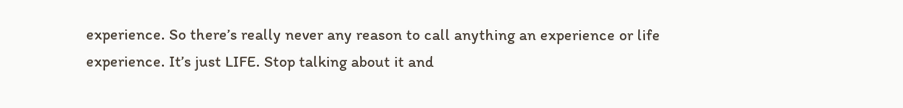experience. So there’s really never any reason to call anything an experience or life experience. It’s just LIFE. Stop talking about it and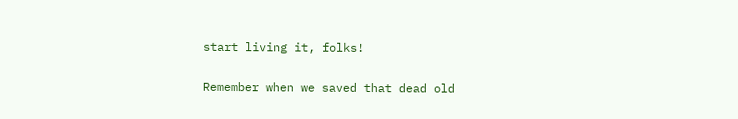start living it, folks!

Remember when we saved that dead old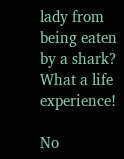lady from being eaten by a shark? What a life experience!

No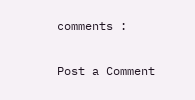comments :

Post a Comment